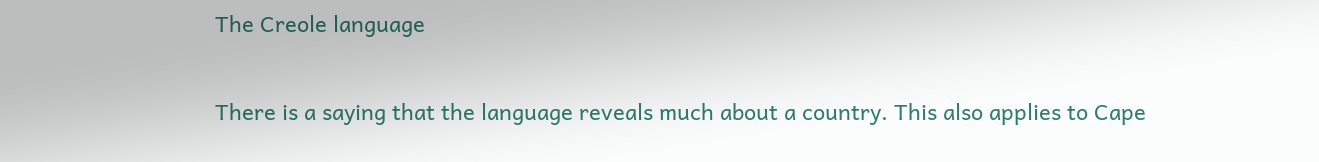The Creole language

There is a saying that the language reveals much about a country. This also applies to Cape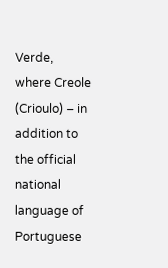Verde, where Creole (Crioulo) – in addition to the official national language of Portuguese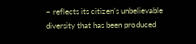– reflects its citizen’s unbelievable diversity that has been produced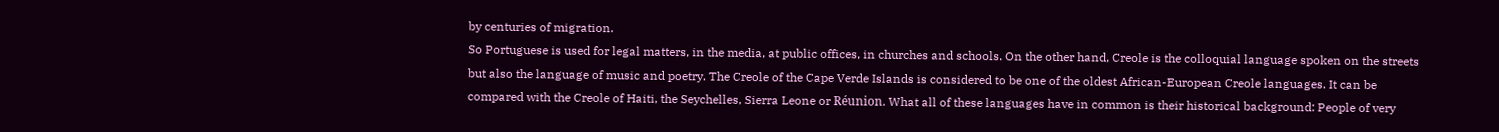by centuries of migration.
So Portuguese is used for legal matters, in the media, at public offices, in churches and schools. On the other hand, Creole is the colloquial language spoken on the streets but also the language of music and poetry. The Creole of the Cape Verde Islands is considered to be one of the oldest African-European Creole languages. It can be compared with the Creole of Haiti, the Seychelles, Sierra Leone or Réunion. What all of these languages have in common is their historical background: People of very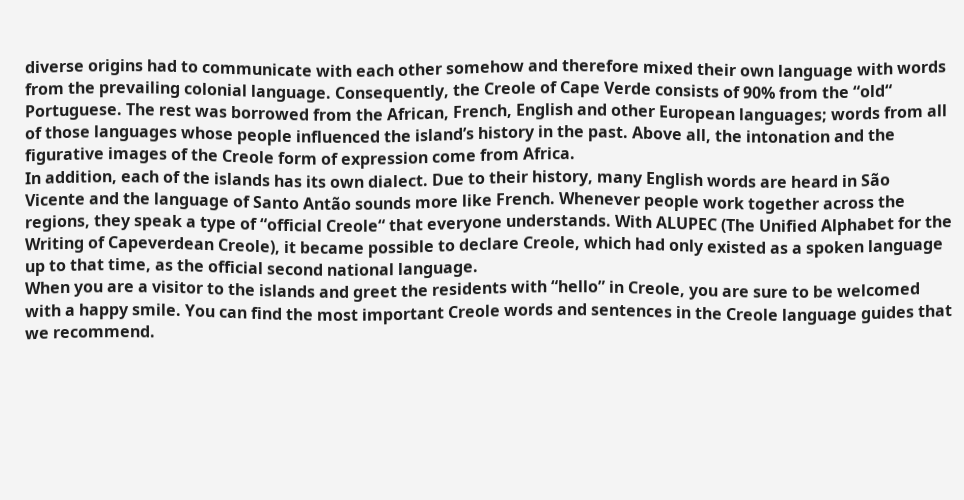diverse origins had to communicate with each other somehow and therefore mixed their own language with words from the prevailing colonial language. Consequently, the Creole of Cape Verde consists of 90% from the “old“ Portuguese. The rest was borrowed from the African, French, English and other European languages; words from all of those languages whose people influenced the island’s history in the past. Above all, the intonation and the figurative images of the Creole form of expression come from Africa.
In addition, each of the islands has its own dialect. Due to their history, many English words are heard in São Vicente and the language of Santo Antão sounds more like French. Whenever people work together across the regions, they speak a type of “official Creole“ that everyone understands. With ALUPEC (The Unified Alphabet for the Writing of Capeverdean Creole), it became possible to declare Creole, which had only existed as a spoken language up to that time, as the official second national language.
When you are a visitor to the islands and greet the residents with “hello” in Creole, you are sure to be welcomed with a happy smile. You can find the most important Creole words and sentences in the Creole language guides that we recommend.